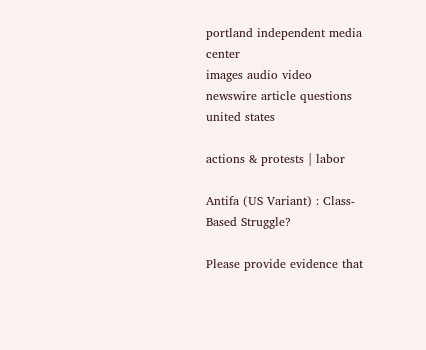portland independent media center
images audio video
newswire article questions united states

actions & protests | labor

Antifa (US Variant) : Class-Based Struggle?

Please provide evidence that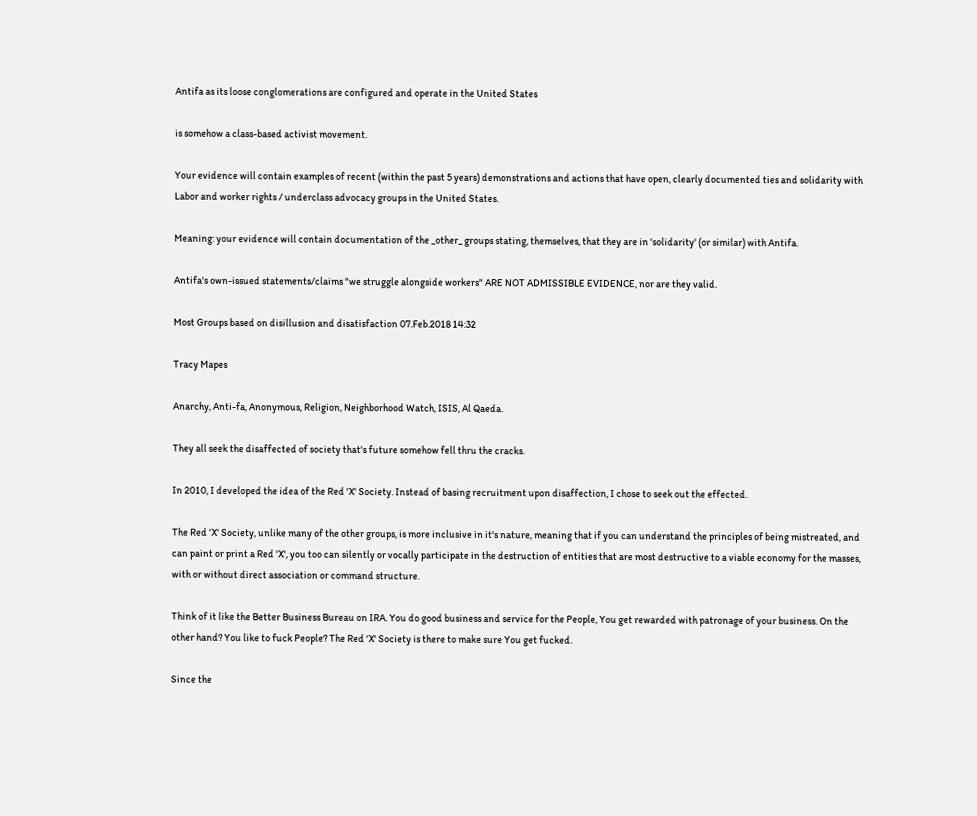Antifa as its loose conglomerations are configured and operate in the United States

is somehow a class-based activist movement.

Your evidence will contain examples of recent (within the past 5 years) demonstrations and actions that have open, clearly documented ties and solidarity with Labor and worker rights / underclass advocacy groups in the United States.

Meaning: your evidence will contain documentation of the _other_ groups stating, themselves, that they are in 'solidarity' (or similar) with Antifa.

Antifa's own-issued statements/claims "we struggle alongside workers" ARE NOT ADMISSIBLE EVIDENCE, nor are they valid.

Most Groups based on disillusion and disatisfaction 07.Feb.2018 14:32

Tracy Mapes

Anarchy, Anti-fa, Anonymous, Religion, Neighborhood Watch, ISIS, Al Qaeda.

They all seek the disaffected of society that's future somehow fell thru the cracks.

In 2010, I developed the idea of the Red 'X' Society. Instead of basing recruitment upon disaffection, I chose to seek out the effected.

The Red 'X' Society, unlike many of the other groups, is more inclusive in it's nature, meaning that if you can understand the principles of being mistreated, and can paint or print a Red 'X', you too can silently or vocally participate in the destruction of entities that are most destructive to a viable economy for the masses, with or without direct association or command structure.

Think of it like the Better Business Bureau on IRA. You do good business and service for the People, You get rewarded with patronage of your business. On the other hand? You like to fuck People? The Red 'X' Society is there to make sure You get fucked.

Since the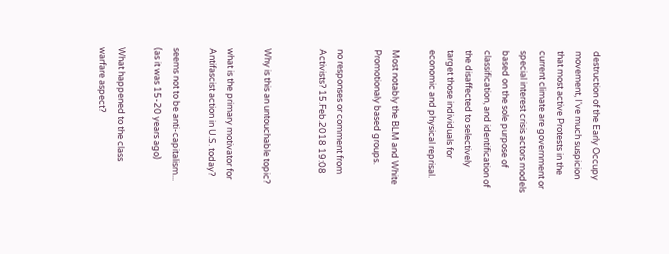destruction of the Early Occupy movement, I've much suspicion that most active Protests in the current climate are government or special interest crisis actors models based on the sole purpose of classification, and identification of the disaffected to selectively target those individuals for economic and physical reprisal.

Most notably the BLM and White Promotionaly based groups.

no responses or comment from Activists? 15.Feb.2018 19:08


Why is this an untouchable topic?

what is the primary motivator for Antifascist action in U.S. today?

seems not to be anti-capitalism... (as it was 15-20 years ago)

What happened to the class warfare aspect?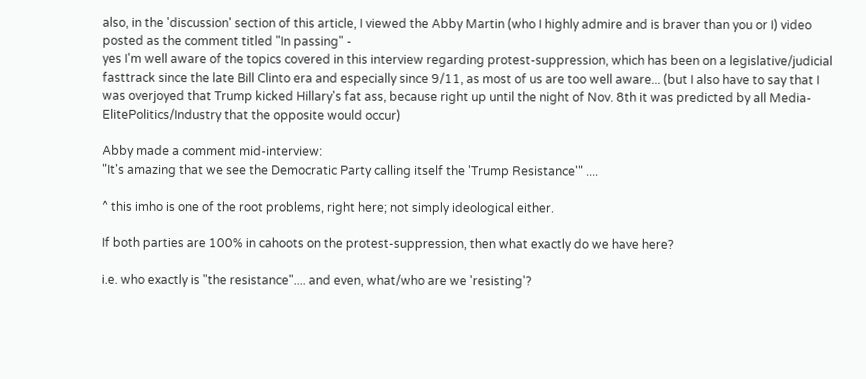also, in the 'discussion' section of this article, I viewed the Abby Martin (who I highly admire and is braver than you or I) video posted as the comment titled "In passing" -
yes I'm well aware of the topics covered in this interview regarding protest-suppression, which has been on a legislative/judicial fasttrack since the late Bill Clinto era and especially since 9/11, as most of us are too well aware... (but I also have to say that I was overjoyed that Trump kicked Hillary's fat ass, because right up until the night of Nov. 8th it was predicted by all Media-ElitePolitics/Industry that the opposite would occur)

Abby made a comment mid-interview:
"It's amazing that we see the Democratic Party calling itself the 'Trump Resistance'" ....

^ this imho is one of the root problems, right here; not simply ideological either.

If both parties are 100% in cahoots on the protest-suppression, then what exactly do we have here?

i.e. who exactly is "the resistance".... and even, what/who are we 'resisting'?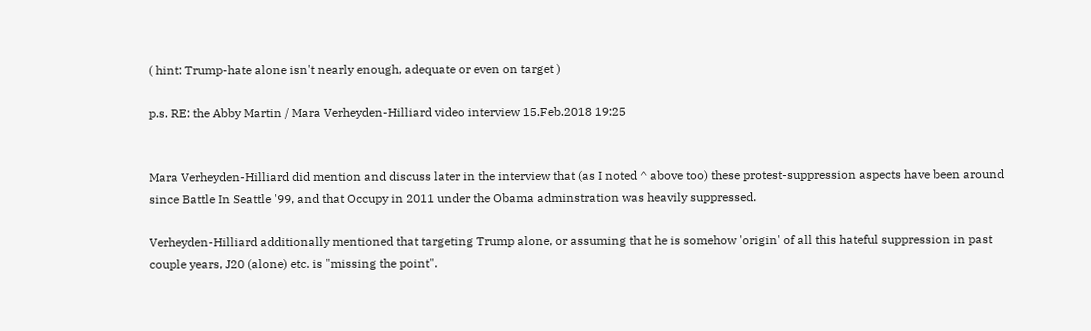( hint: Trump-hate alone isn't nearly enough, adequate or even on target )

p.s. RE: the Abby Martin / Mara Verheyden-Hilliard video interview 15.Feb.2018 19:25


Mara Verheyden-Hilliard did mention and discuss later in the interview that (as I noted ^ above too) these protest-suppression aspects have been around since Battle In Seattle '99, and that Occupy in 2011 under the Obama adminstration was heavily suppressed.

Verheyden-Hilliard additionally mentioned that targeting Trump alone, or assuming that he is somehow 'origin' of all this hateful suppression in past couple years, J20 (alone) etc. is "missing the point".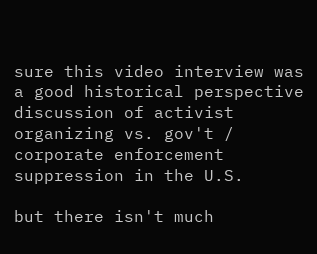sure this video interview was a good historical perspective discussion of activist organizing vs. gov't / corporate enforcement suppression in the U.S.

but there isn't much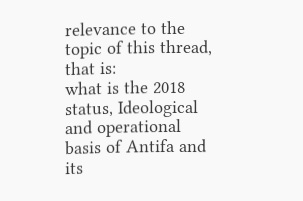relevance to the topic of this thread, that is:
what is the 2018 status, Ideological and operational basis of Antifa and its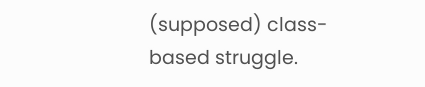(supposed) class-based struggle.